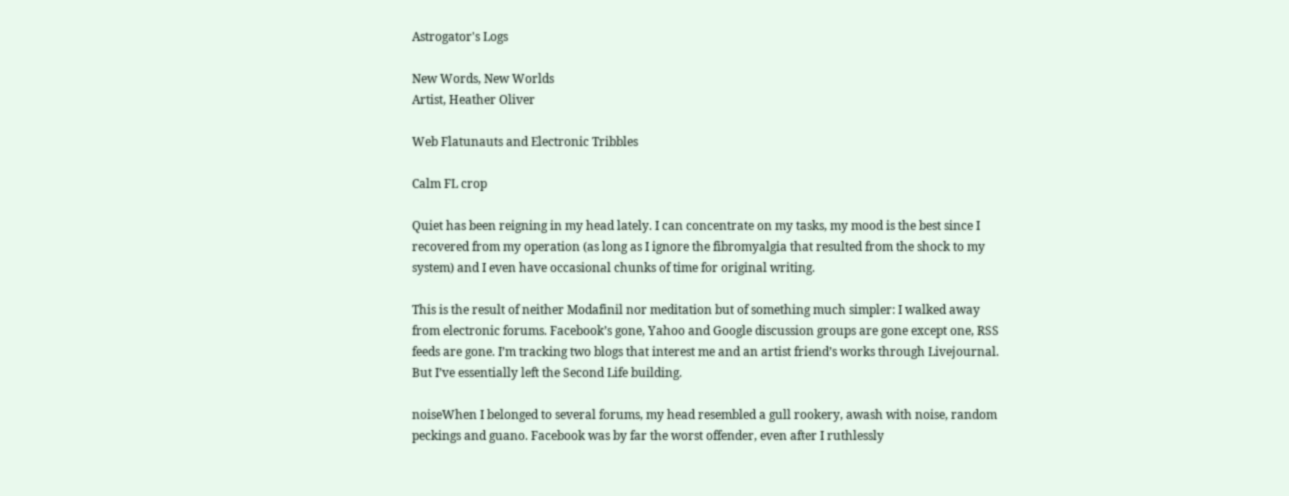Astrogator's Logs

New Words, New Worlds
Artist, Heather Oliver

Web Flatunauts and Electronic Tribbles

Calm FL crop

Quiet has been reigning in my head lately. I can concentrate on my tasks, my mood is the best since I recovered from my operation (as long as I ignore the fibromyalgia that resulted from the shock to my system) and I even have occasional chunks of time for original writing.

This is the result of neither Modafinil nor meditation but of something much simpler: I walked away from electronic forums. Facebook’s gone, Yahoo and Google discussion groups are gone except one, RSS feeds are gone. I’m tracking two blogs that interest me and an artist friend’s works through Livejournal. But I’ve essentially left the Second Life building.

noiseWhen I belonged to several forums, my head resembled a gull rookery, awash with noise, random peckings and guano. Facebook was by far the worst offender, even after I ruthlessly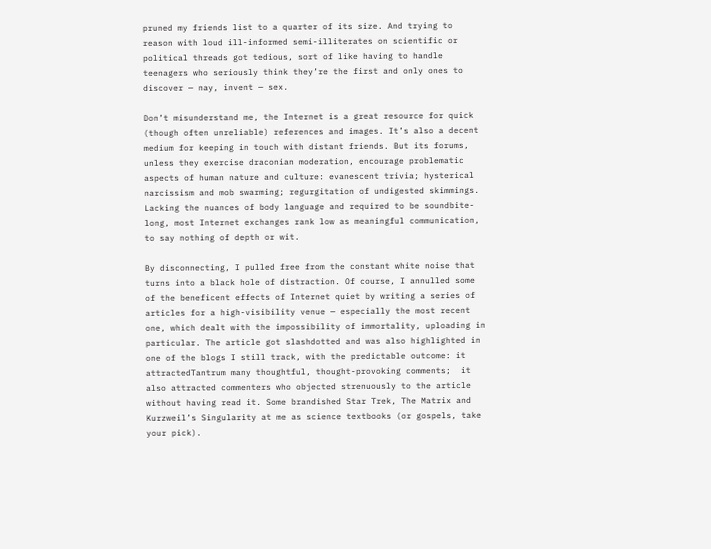pruned my friends list to a quarter of its size. And trying to reason with loud ill-informed semi-illiterates on scientific or political threads got tedious, sort of like having to handle teenagers who seriously think they’re the first and only ones to discover — nay, invent — sex.

Don’t misunderstand me, the Internet is a great resource for quick (though often unreliable) references and images. It’s also a decent medium for keeping in touch with distant friends. But its forums, unless they exercise draconian moderation, encourage problematic aspects of human nature and culture: evanescent trivia; hysterical narcissism and mob swarming; regurgitation of undigested skimmings. Lacking the nuances of body language and required to be soundbite-long, most Internet exchanges rank low as meaningful communication, to say nothing of depth or wit.

By disconnecting, I pulled free from the constant white noise that turns into a black hole of distraction. Of course, I annulled some of the beneficent effects of Internet quiet by writing a series of articles for a high-visibility venue — especially the most recent one, which dealt with the impossibility of immortality, uploading in particular. The article got slashdotted and was also highlighted in one of the blogs I still track, with the predictable outcome: it attractedTantrum many thoughtful, thought-provoking comments;  it also attracted commenters who objected strenuously to the article without having read it. Some brandished Star Trek, The Matrix and Kurzweil’s Singularity at me as science textbooks (or gospels, take your pick).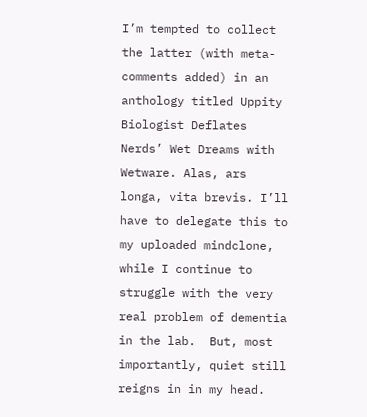I’m tempted to collect the latter (with meta-comments added) in an anthology titled Uppity Biologist Deflates Nerds’ Wet Dreams with Wetware. Alas, ars longa, vita brevis. I’ll have to delegate this to my uploaded mindclone,  while I continue to struggle with the very real problem of dementia in the lab.  But, most importantly, quiet still reigns in in my head.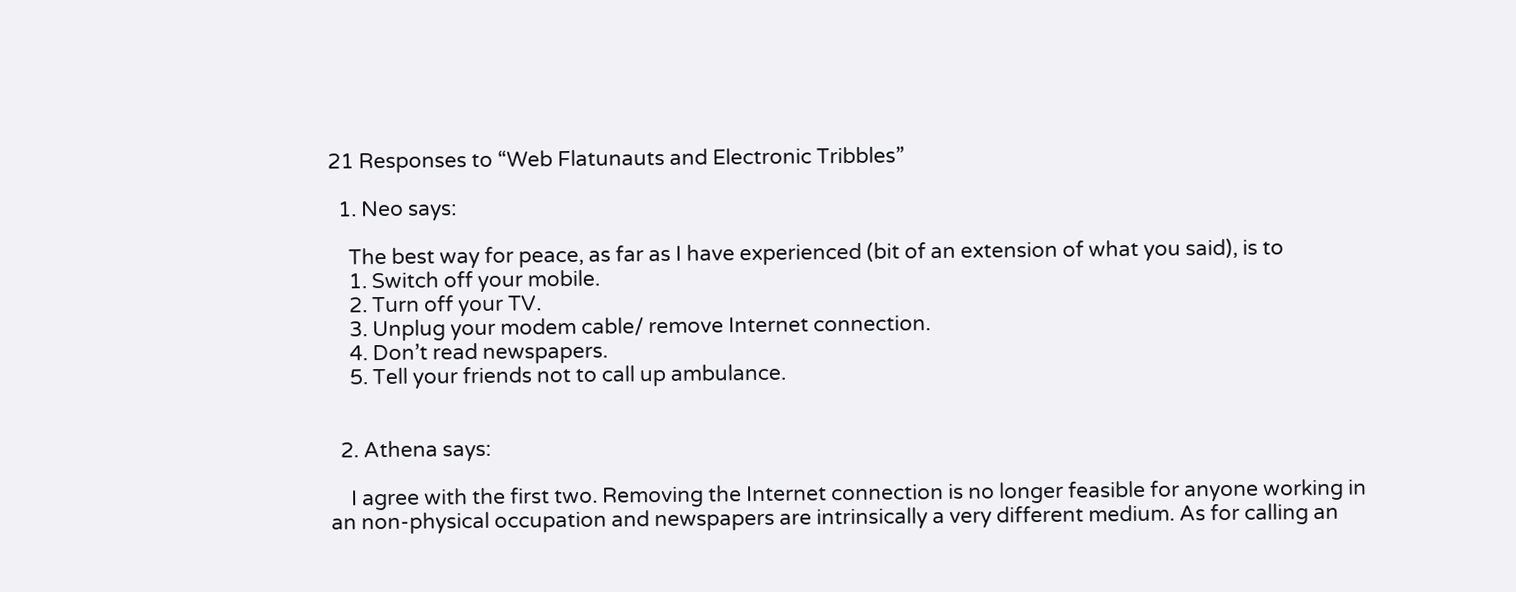21 Responses to “Web Flatunauts and Electronic Tribbles”

  1. Neo says:

    The best way for peace, as far as I have experienced (bit of an extension of what you said), is to
    1. Switch off your mobile.
    2. Turn off your TV.
    3. Unplug your modem cable/ remove Internet connection.
    4. Don’t read newspapers.
    5. Tell your friends not to call up ambulance.


  2. Athena says:

    I agree with the first two. Removing the Internet connection is no longer feasible for anyone working in an non-physical occupation and newspapers are intrinsically a very different medium. As for calling an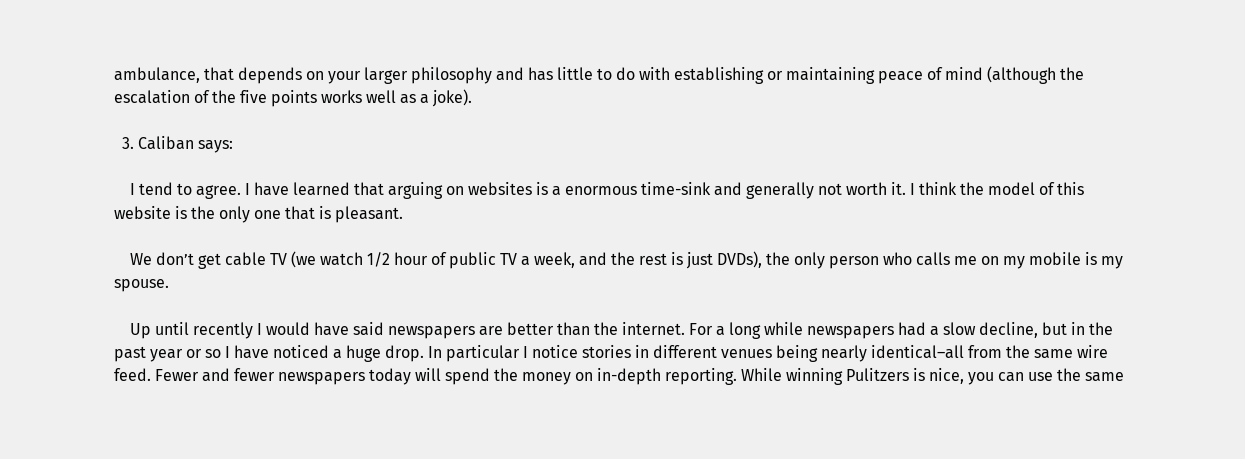ambulance, that depends on your larger philosophy and has little to do with establishing or maintaining peace of mind (although the escalation of the five points works well as a joke).

  3. Caliban says:

    I tend to agree. I have learned that arguing on websites is a enormous time-sink and generally not worth it. I think the model of this website is the only one that is pleasant.

    We don’t get cable TV (we watch 1/2 hour of public TV a week, and the rest is just DVDs), the only person who calls me on my mobile is my spouse.

    Up until recently I would have said newspapers are better than the internet. For a long while newspapers had a slow decline, but in the past year or so I have noticed a huge drop. In particular I notice stories in different venues being nearly identical–all from the same wire feed. Fewer and fewer newspapers today will spend the money on in-depth reporting. While winning Pulitzers is nice, you can use the same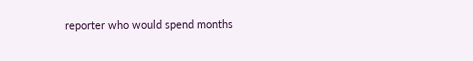reporter who would spend months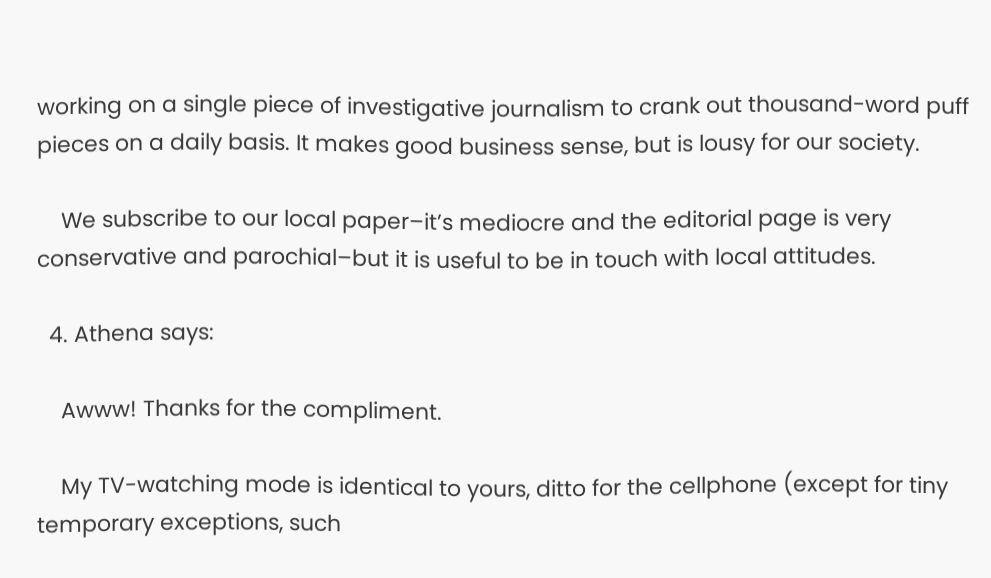working on a single piece of investigative journalism to crank out thousand-word puff pieces on a daily basis. It makes good business sense, but is lousy for our society.

    We subscribe to our local paper–it’s mediocre and the editorial page is very conservative and parochial–but it is useful to be in touch with local attitudes.

  4. Athena says:

    Awww! Thanks for the compliment.

    My TV-watching mode is identical to yours, ditto for the cellphone (except for tiny temporary exceptions, such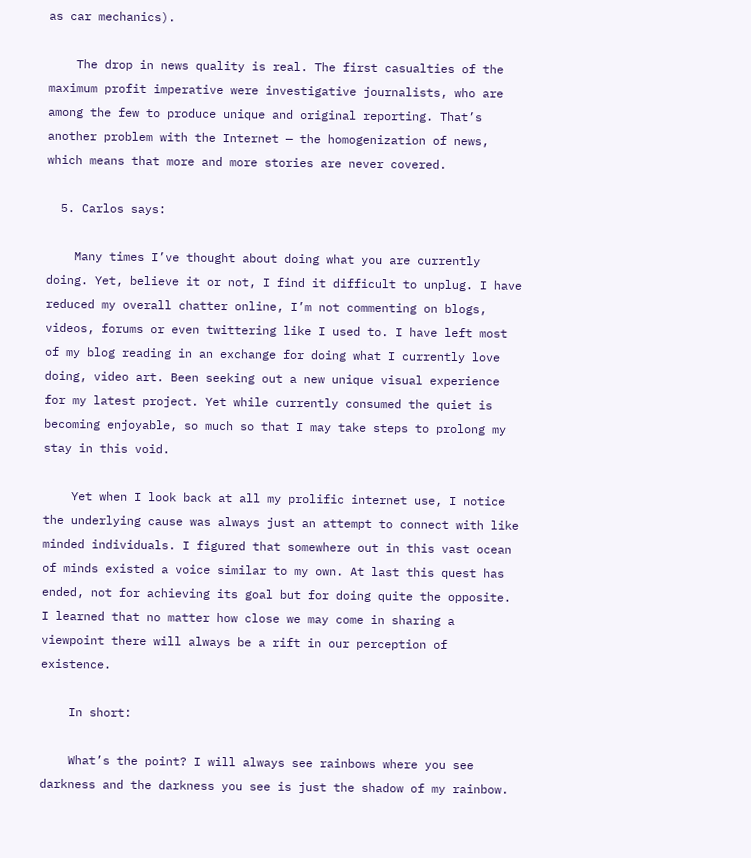as car mechanics).

    The drop in news quality is real. The first casualties of the maximum profit imperative were investigative journalists, who are among the few to produce unique and original reporting. That’s another problem with the Internet — the homogenization of news, which means that more and more stories are never covered.

  5. Carlos says:

    Many times I’ve thought about doing what you are currently doing. Yet, believe it or not, I find it difficult to unplug. I have reduced my overall chatter online, I’m not commenting on blogs, videos, forums or even twittering like I used to. I have left most of my blog reading in an exchange for doing what I currently love doing, video art. Been seeking out a new unique visual experience for my latest project. Yet while currently consumed the quiet is becoming enjoyable, so much so that I may take steps to prolong my stay in this void.

    Yet when I look back at all my prolific internet use, I notice the underlying cause was always just an attempt to connect with like minded individuals. I figured that somewhere out in this vast ocean of minds existed a voice similar to my own. At last this quest has ended, not for achieving its goal but for doing quite the opposite. I learned that no matter how close we may come in sharing a viewpoint there will always be a rift in our perception of existence.

    In short:

    What’s the point? I will always see rainbows where you see darkness and the darkness you see is just the shadow of my rainbow.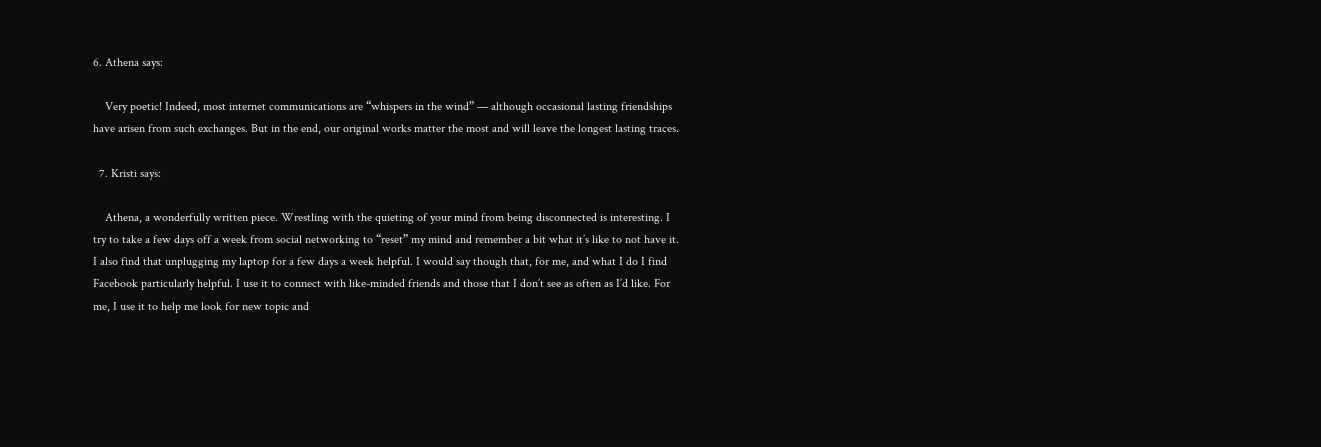6. Athena says:

    Very poetic! Indeed, most internet communications are “whispers in the wind” — although occasional lasting friendships have arisen from such exchanges. But in the end, our original works matter the most and will leave the longest lasting traces.

  7. Kristi says:

    Athena, a wonderfully written piece. Wrestling with the quieting of your mind from being disconnected is interesting. I try to take a few days off a week from social networking to “reset” my mind and remember a bit what it’s like to not have it. I also find that unplugging my laptop for a few days a week helpful. I would say though that, for me, and what I do I find Facebook particularly helpful. I use it to connect with like-minded friends and those that I don’t see as often as I’d like. For me, I use it to help me look for new topic and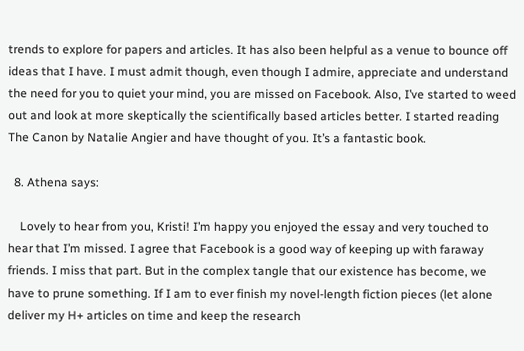trends to explore for papers and articles. It has also been helpful as a venue to bounce off ideas that I have. I must admit though, even though I admire, appreciate and understand the need for you to quiet your mind, you are missed on Facebook. Also, I’ve started to weed out and look at more skeptically the scientifically based articles better. I started reading The Canon by Natalie Angier and have thought of you. It’s a fantastic book.

  8. Athena says:

    Lovely to hear from you, Kristi! I’m happy you enjoyed the essay and very touched to hear that I’m missed. I agree that Facebook is a good way of keeping up with faraway friends. I miss that part. But in the complex tangle that our existence has become, we have to prune something. If I am to ever finish my novel-length fiction pieces (let alone deliver my H+ articles on time and keep the research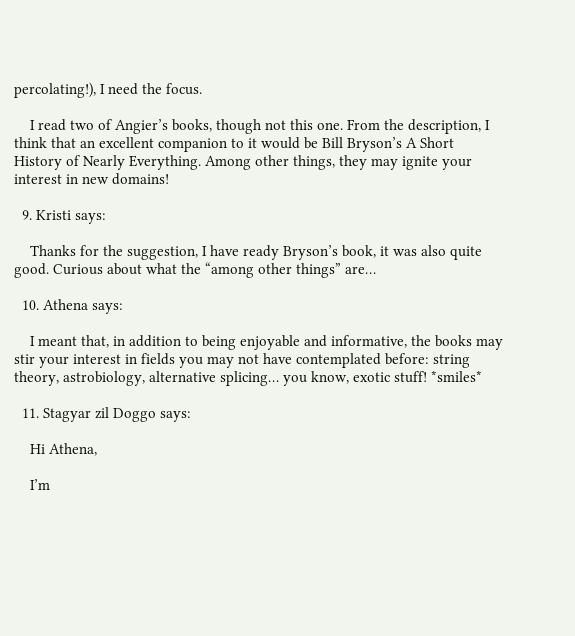percolating!), I need the focus.

    I read two of Angier’s books, though not this one. From the description, I think that an excellent companion to it would be Bill Bryson’s A Short History of Nearly Everything. Among other things, they may ignite your interest in new domains!

  9. Kristi says:

    Thanks for the suggestion, I have ready Bryson’s book, it was also quite good. Curious about what the “among other things” are…

  10. Athena says:

    I meant that, in addition to being enjoyable and informative, the books may stir your interest in fields you may not have contemplated before: string theory, astrobiology, alternative splicing… you know, exotic stuff! *smiles*

  11. Stagyar zil Doggo says:

    Hi Athena,

    I’m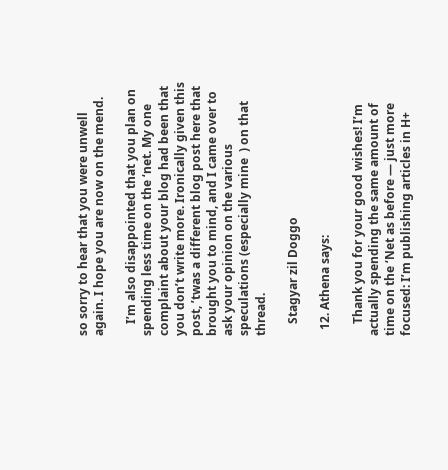so sorry to hear that you were unwell again. I hope you are now on the mend.

    I’m also disappointed that you plan on spending less time on the ‘net. My one complaint about your blog had been that you don’t write more. Ironically given this post, ’twas a different blog post here that brought you to mind, and I came over to ask your opinion on the various speculations (especially mine  ) on that thread.

    Stagyar zil Doggo

  12. Athena says:

    Thank you for your good wishes! I’m actually spending the same amount of time on the ‘Net as before — just more focused: I’m publishing articles in H+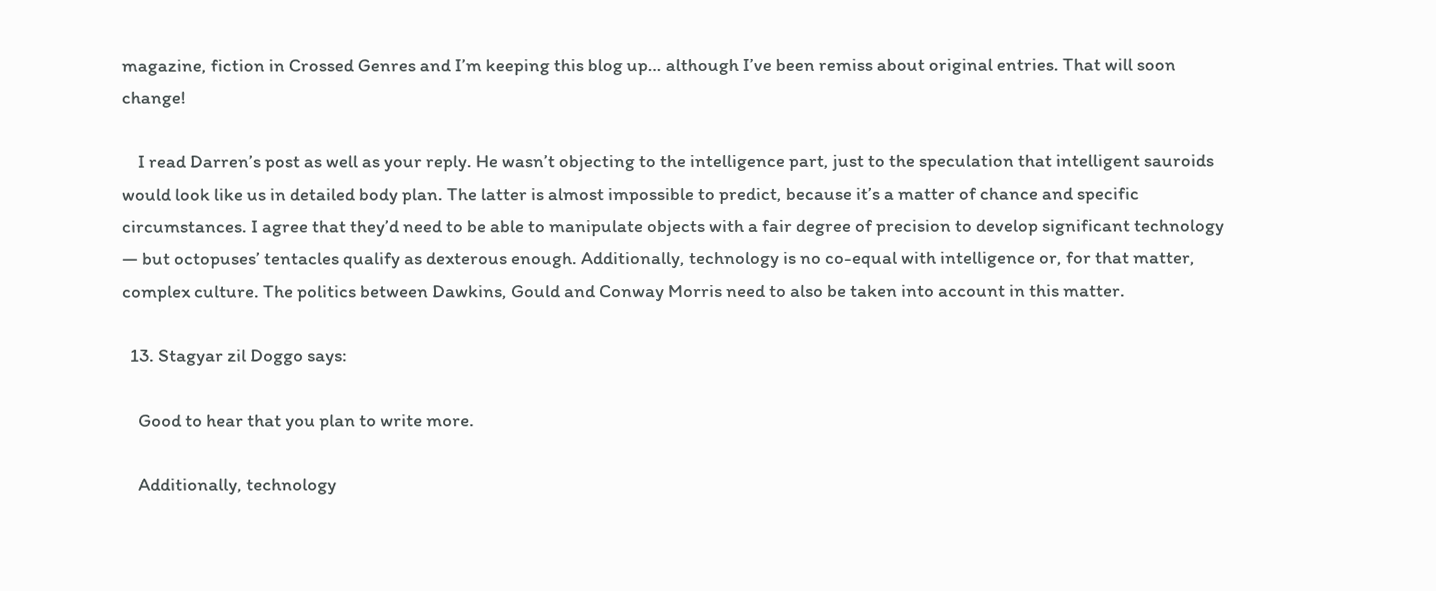magazine, fiction in Crossed Genres and I’m keeping this blog up… although I’ve been remiss about original entries. That will soon change!

    I read Darren’s post as well as your reply. He wasn’t objecting to the intelligence part, just to the speculation that intelligent sauroids would look like us in detailed body plan. The latter is almost impossible to predict, because it’s a matter of chance and specific circumstances. I agree that they’d need to be able to manipulate objects with a fair degree of precision to develop significant technology — but octopuses’ tentacles qualify as dexterous enough. Additionally, technology is no co-equal with intelligence or, for that matter, complex culture. The politics between Dawkins, Gould and Conway Morris need to also be taken into account in this matter.

  13. Stagyar zil Doggo says:

    Good to hear that you plan to write more.

    Additionally, technology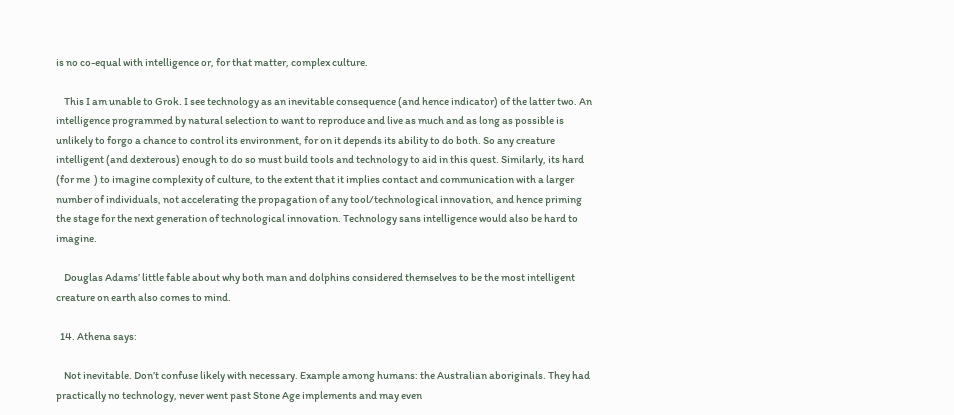is no co-equal with intelligence or, for that matter, complex culture.

    This I am unable to Grok. I see technology as an inevitable consequence (and hence indicator) of the latter two. An intelligence programmed by natural selection to want to reproduce and live as much and as long as possible is unlikely to forgo a chance to control its environment, for on it depends its ability to do both. So any creature intelligent (and dexterous) enough to do so must build tools and technology to aid in this quest. Similarly, its hard (for me  ) to imagine complexity of culture, to the extent that it implies contact and communication with a larger number of individuals, not accelerating the propagation of any tool/technological innovation, and hence priming the stage for the next generation of technological innovation. Technology sans intelligence would also be hard to imagine.

    Douglas Adams’ little fable about why both man and dolphins considered themselves to be the most intelligent creature on earth also comes to mind.

  14. Athena says:

    Not inevitable. Don’t confuse likely with necessary. Example among humans: the Australian aboriginals. They had practically no technology, never went past Stone Age implements and may even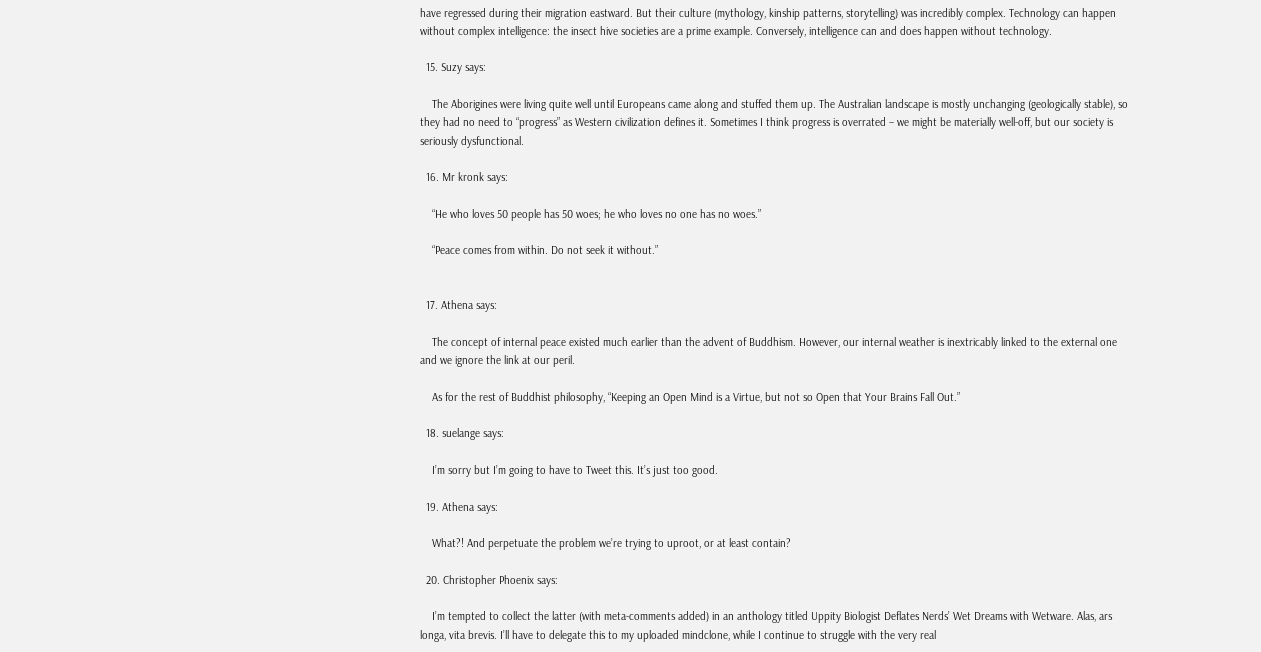have regressed during their migration eastward. But their culture (mythology, kinship patterns, storytelling) was incredibly complex. Technology can happen without complex intelligence: the insect hive societies are a prime example. Conversely, intelligence can and does happen without technology.

  15. Suzy says:

    The Aborigines were living quite well until Europeans came along and stuffed them up. The Australian landscape is mostly unchanging (geologically stable), so they had no need to “progress” as Western civilization defines it. Sometimes I think progress is overrated – we might be materially well-off, but our society is seriously dysfunctional.

  16. Mr kronk says:

    “He who loves 50 people has 50 woes; he who loves no one has no woes.”

    “Peace comes from within. Do not seek it without.”


  17. Athena says:

    The concept of internal peace existed much earlier than the advent of Buddhism. However, our internal weather is inextricably linked to the external one and we ignore the link at our peril.

    As for the rest of Buddhist philosophy, “Keeping an Open Mind is a Virtue, but not so Open that Your Brains Fall Out.”

  18. suelange says:

    I’m sorry but I’m going to have to Tweet this. It’s just too good.

  19. Athena says:

    What?! And perpetuate the problem we’re trying to uproot, or at least contain?

  20. Christopher Phoenix says:

    I’m tempted to collect the latter (with meta-comments added) in an anthology titled Uppity Biologist Deflates Nerds’ Wet Dreams with Wetware. Alas, ars longa, vita brevis. I’ll have to delegate this to my uploaded mindclone, while I continue to struggle with the very real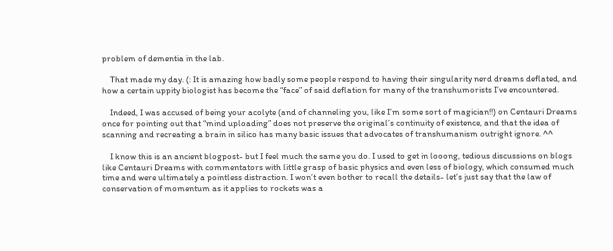problem of dementia in the lab.

    That made my day. (: It is amazing how badly some people respond to having their singularity nerd dreams deflated, and how a certain uppity biologist has become the “face” of said deflation for many of the transhumorists I’ve encountered.

    Indeed, I was accused of being your acolyte (and of channeling you, like I’m some sort of magician!!) on Centauri Dreams once for pointing out that “mind uploading” does not preserve the original’s continuity of existence, and that the idea of scanning and recreating a brain in silico has many basic issues that advocates of transhumanism outright ignore. ^^

    I know this is an ancient blogpost- but I feel much the same you do. I used to get in looong, tedious discussions on blogs like Centauri Dreams with commentators with little grasp of basic physics and even less of biology, which consumed much time and were ultimately a pointless distraction. I won’t even bother to recall the details- let’s just say that the law of conservation of momentum as it applies to rockets was a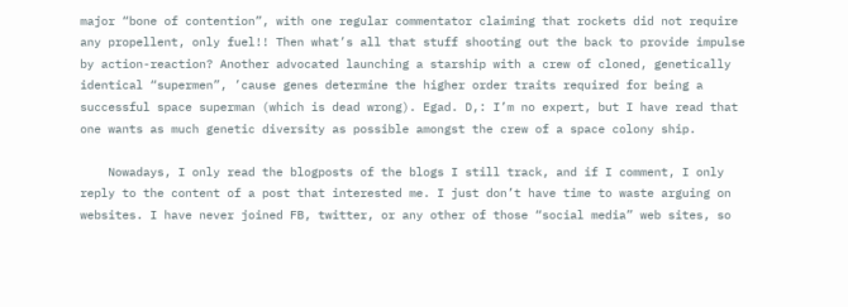major “bone of contention”, with one regular commentator claiming that rockets did not require any propellent, only fuel!! Then what’s all that stuff shooting out the back to provide impulse by action-reaction? Another advocated launching a starship with a crew of cloned, genetically identical “supermen”, ’cause genes determine the higher order traits required for being a successful space superman (which is dead wrong). Egad. D,: I’m no expert, but I have read that one wants as much genetic diversity as possible amongst the crew of a space colony ship.

    Nowadays, I only read the blogposts of the blogs I still track, and if I comment, I only reply to the content of a post that interested me. I just don’t have time to waste arguing on websites. I have never joined FB, twitter, or any other of those “social media” web sites, so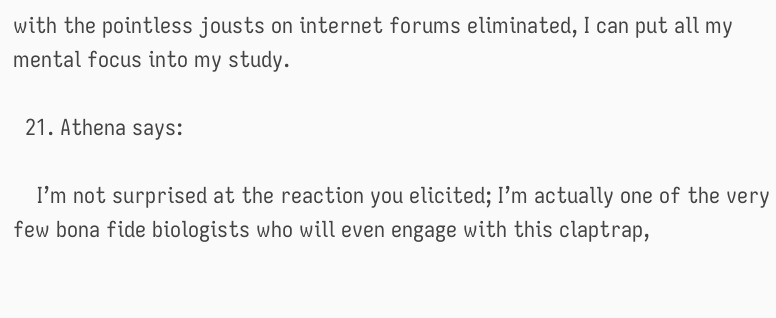with the pointless jousts on internet forums eliminated, I can put all my mental focus into my study.

  21. Athena says:

    I’m not surprised at the reaction you elicited; I’m actually one of the very few bona fide biologists who will even engage with this claptrap,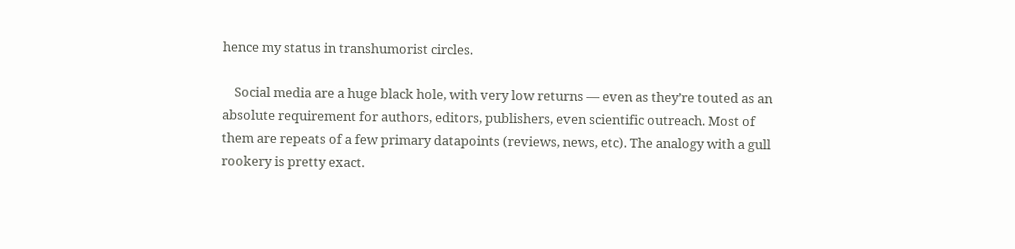hence my status in transhumorist circles.

    Social media are a huge black hole, with very low returns — even as they’re touted as an absolute requirement for authors, editors, publishers, even scientific outreach. Most of them are repeats of a few primary datapoints (reviews, news, etc). The analogy with a gull rookery is pretty exact.